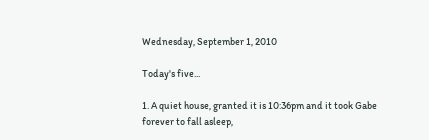Wednesday, September 1, 2010

Today's five...

1. A quiet house, granted it is 10:36pm and it took Gabe forever to fall asleep,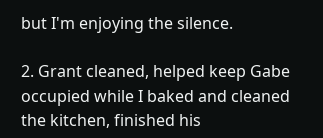but I'm enjoying the silence.

2. Grant cleaned, helped keep Gabe occupied while I baked and cleaned the kitchen, finished his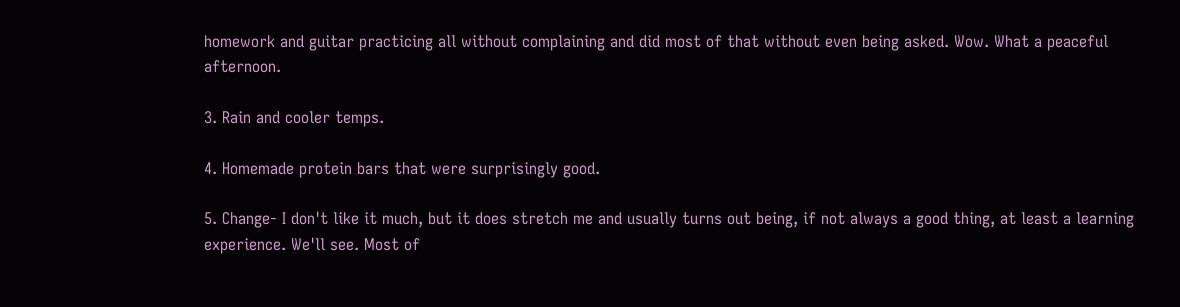homework and guitar practicing all without complaining and did most of that without even being asked. Wow. What a peaceful afternoon.

3. Rain and cooler temps.

4. Homemade protein bars that were surprisingly good.

5. Change- I don't like it much, but it does stretch me and usually turns out being, if not always a good thing, at least a learning experience. We'll see. Most of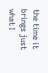the time it brings just what I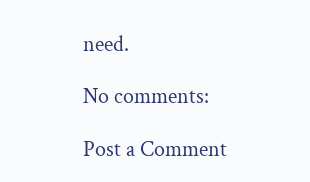need.

No comments:

Post a Comment